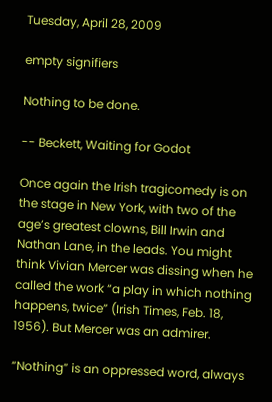Tuesday, April 28, 2009

empty signifiers

Nothing to be done.

-- Beckett, Waiting for Godot

Once again the Irish tragicomedy is on the stage in New York, with two of the age’s greatest clowns, Bill Irwin and Nathan Lane, in the leads. You might think Vivian Mercer was dissing when he called the work “a play in which nothing happens, twice” (Irish Times, Feb. 18, 1956). But Mercer was an admirer.

“Nothing” is an oppressed word, always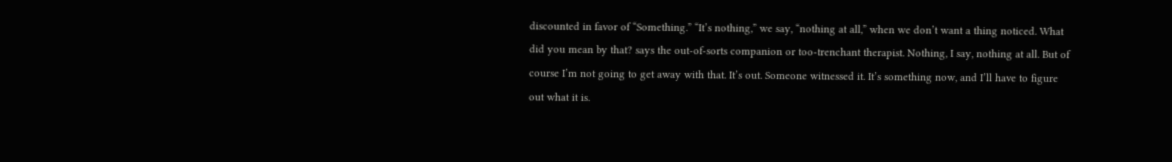discounted in favor of “Something.” “It’s nothing,” we say, “nothing at all,” when we don’t want a thing noticed. What did you mean by that? says the out-of-sorts companion or too-trenchant therapist. Nothing, I say, nothing at all. But of course I’m not going to get away with that. It’s out. Someone witnessed it. It’s something now, and I’ll have to figure out what it is.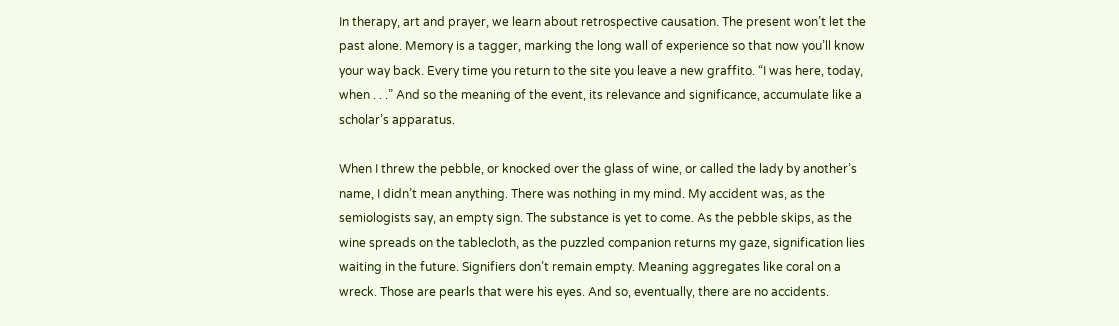In therapy, art and prayer, we learn about retrospective causation. The present won’t let the past alone. Memory is a tagger, marking the long wall of experience so that now you’ll know your way back. Every time you return to the site you leave a new graffito. “I was here, today, when . . .” And so the meaning of the event, its relevance and significance, accumulate like a scholar’s apparatus.

When I threw the pebble, or knocked over the glass of wine, or called the lady by another’s name, I didn’t mean anything. There was nothing in my mind. My accident was, as the semiologists say, an empty sign. The substance is yet to come. As the pebble skips, as the wine spreads on the tablecloth, as the puzzled companion returns my gaze, signification lies waiting in the future. Signifiers don’t remain empty. Meaning aggregates like coral on a wreck. Those are pearls that were his eyes. And so, eventually, there are no accidents.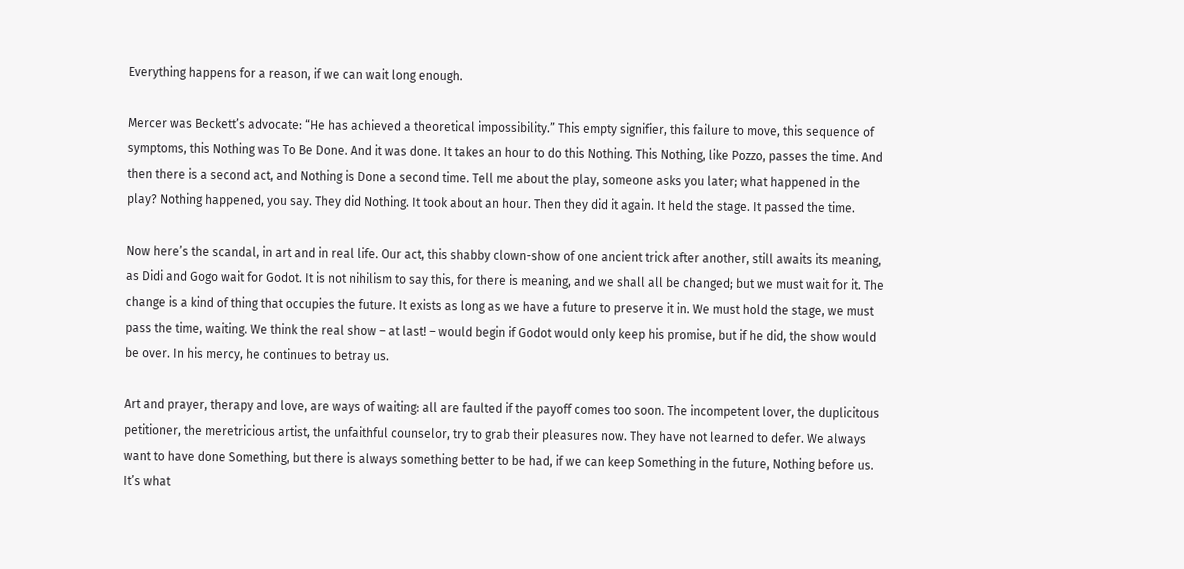Everything happens for a reason, if we can wait long enough.

Mercer was Beckett’s advocate: “He has achieved a theoretical impossibility.” This empty signifier, this failure to move, this sequence of symptoms, this Nothing was To Be Done. And it was done. It takes an hour to do this Nothing. This Nothing, like Pozzo, passes the time. And then there is a second act, and Nothing is Done a second time. Tell me about the play, someone asks you later; what happened in the play? Nothing happened, you say. They did Nothing. It took about an hour. Then they did it again. It held the stage. It passed the time.

Now here’s the scandal, in art and in real life. Our act, this shabby clown-show of one ancient trick after another, still awaits its meaning, as Didi and Gogo wait for Godot. It is not nihilism to say this, for there is meaning, and we shall all be changed; but we must wait for it. The change is a kind of thing that occupies the future. It exists as long as we have a future to preserve it in. We must hold the stage, we must pass the time, waiting. We think the real show – at last! – would begin if Godot would only keep his promise, but if he did, the show would be over. In his mercy, he continues to betray us.

Art and prayer, therapy and love, are ways of waiting: all are faulted if the payoff comes too soon. The incompetent lover, the duplicitous petitioner, the meretricious artist, the unfaithful counselor, try to grab their pleasures now. They have not learned to defer. We always want to have done Something, but there is always something better to be had, if we can keep Something in the future, Nothing before us. It’s what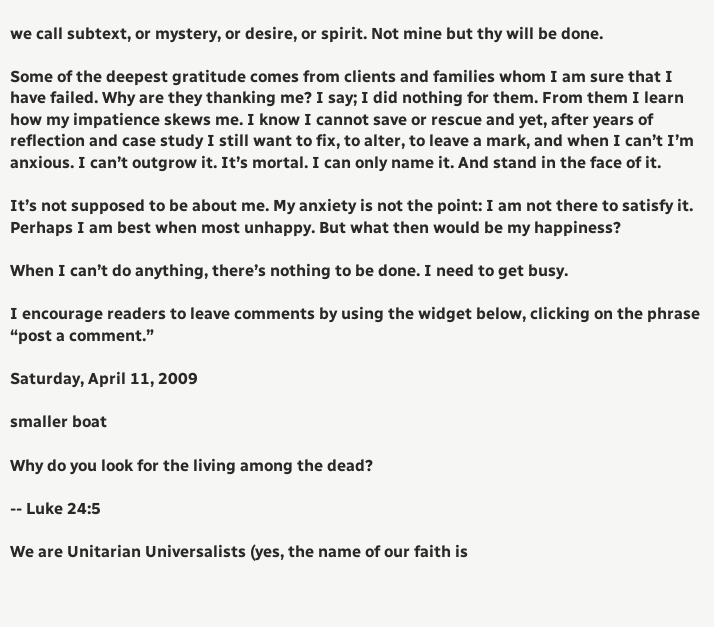we call subtext, or mystery, or desire, or spirit. Not mine but thy will be done.

Some of the deepest gratitude comes from clients and families whom I am sure that I have failed. Why are they thanking me? I say; I did nothing for them. From them I learn how my impatience skews me. I know I cannot save or rescue and yet, after years of reflection and case study I still want to fix, to alter, to leave a mark, and when I can’t I’m anxious. I can’t outgrow it. It’s mortal. I can only name it. And stand in the face of it.

It’s not supposed to be about me. My anxiety is not the point: I am not there to satisfy it. Perhaps I am best when most unhappy. But what then would be my happiness?

When I can’t do anything, there’s nothing to be done. I need to get busy.

I encourage readers to leave comments by using the widget below, clicking on the phrase “post a comment.”

Saturday, April 11, 2009

smaller boat

Why do you look for the living among the dead?

-- Luke 24:5

We are Unitarian Universalists (yes, the name of our faith is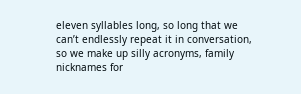eleven syllables long, so long that we can’t endlessly repeat it in conversation, so we make up silly acronyms, family nicknames for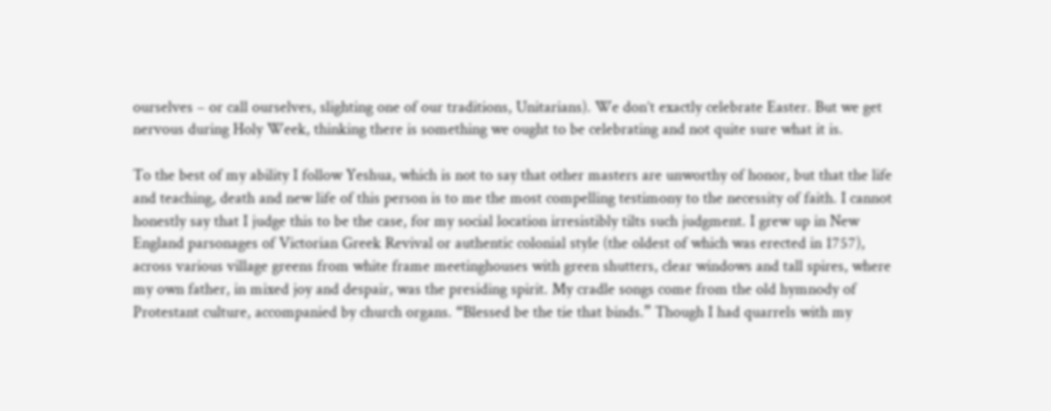ourselves – or call ourselves, slighting one of our traditions, Unitarians). We don’t exactly celebrate Easter. But we get nervous during Holy Week, thinking there is something we ought to be celebrating and not quite sure what it is.

To the best of my ability I follow Yeshua, which is not to say that other masters are unworthy of honor, but that the life and teaching, death and new life of this person is to me the most compelling testimony to the necessity of faith. I cannot honestly say that I judge this to be the case, for my social location irresistibly tilts such judgment. I grew up in New England parsonages of Victorian Greek Revival or authentic colonial style (the oldest of which was erected in 1757), across various village greens from white frame meetinghouses with green shutters, clear windows and tall spires, where my own father, in mixed joy and despair, was the presiding spirit. My cradle songs come from the old hymnody of Protestant culture, accompanied by church organs. “Blessed be the tie that binds.” Though I had quarrels with my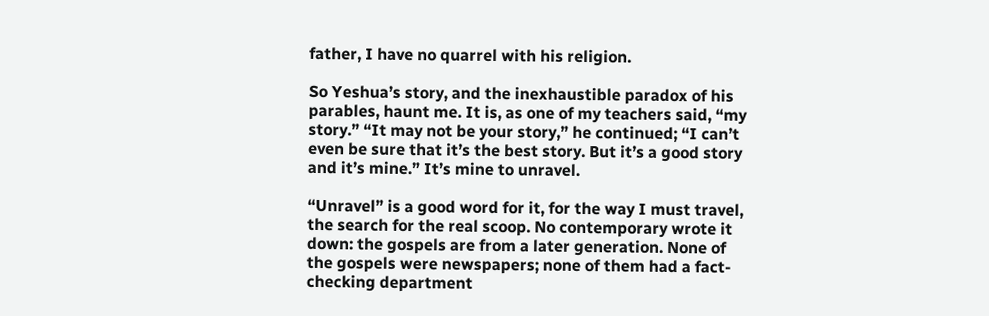father, I have no quarrel with his religion.

So Yeshua’s story, and the inexhaustible paradox of his parables, haunt me. It is, as one of my teachers said, “my story.” “It may not be your story,” he continued; “I can’t even be sure that it’s the best story. But it’s a good story and it’s mine.” It’s mine to unravel.

“Unravel” is a good word for it, for the way I must travel, the search for the real scoop. No contemporary wrote it down: the gospels are from a later generation. None of the gospels were newspapers; none of them had a fact-checking department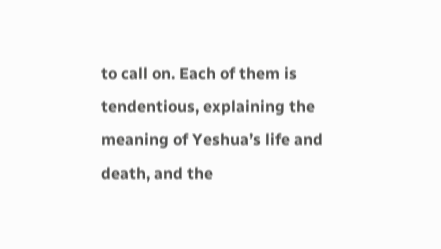to call on. Each of them is tendentious, explaining the meaning of Yeshua’s life and death, and the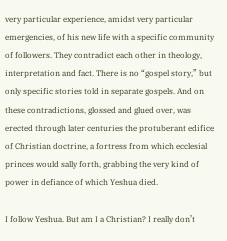very particular experience, amidst very particular emergencies, of his new life with a specific community of followers. They contradict each other in theology, interpretation and fact. There is no “gospel story,” but only specific stories told in separate gospels. And on these contradictions, glossed and glued over, was erected through later centuries the protuberant edifice of Christian doctrine, a fortress from which ecclesial princes would sally forth, grabbing the very kind of power in defiance of which Yeshua died.

I follow Yeshua. But am I a Christian? I really don’t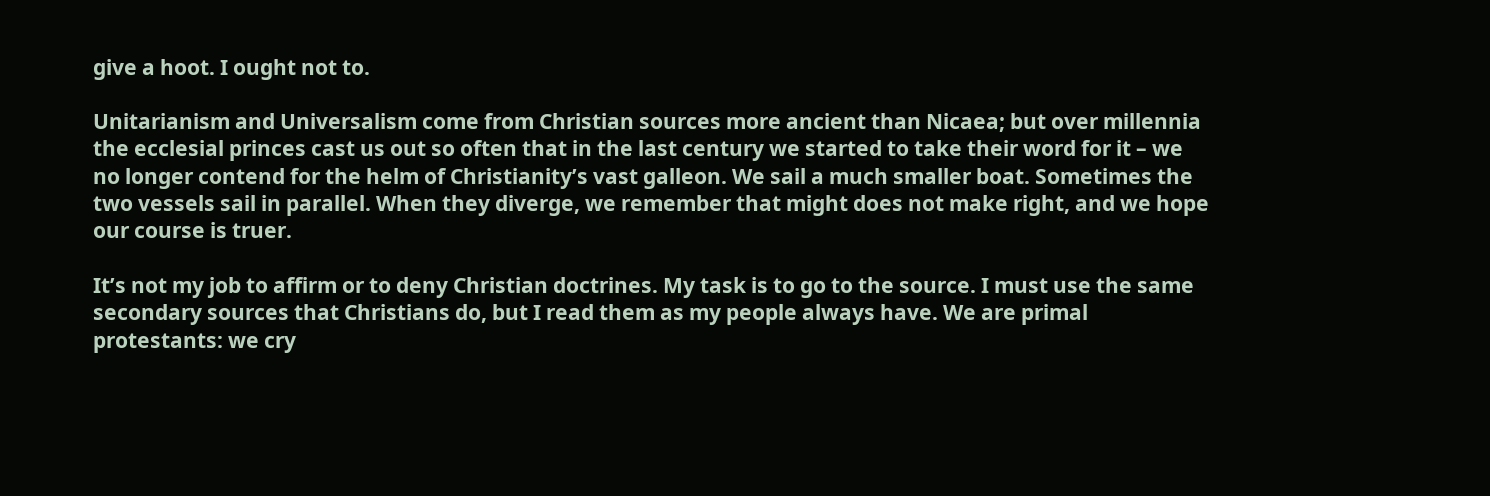give a hoot. I ought not to.

Unitarianism and Universalism come from Christian sources more ancient than Nicaea; but over millennia the ecclesial princes cast us out so often that in the last century we started to take their word for it – we no longer contend for the helm of Christianity’s vast galleon. We sail a much smaller boat. Sometimes the two vessels sail in parallel. When they diverge, we remember that might does not make right, and we hope our course is truer.

It’s not my job to affirm or to deny Christian doctrines. My task is to go to the source. I must use the same secondary sources that Christians do, but I read them as my people always have. We are primal protestants: we cry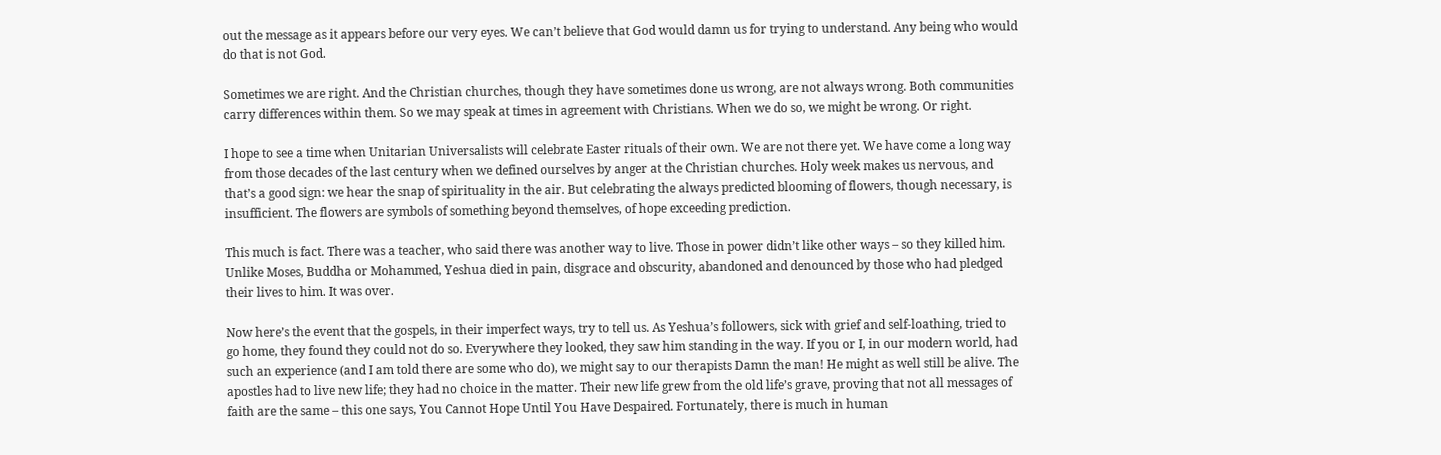out the message as it appears before our very eyes. We can’t believe that God would damn us for trying to understand. Any being who would do that is not God.

Sometimes we are right. And the Christian churches, though they have sometimes done us wrong, are not always wrong. Both communities carry differences within them. So we may speak at times in agreement with Christians. When we do so, we might be wrong. Or right.

I hope to see a time when Unitarian Universalists will celebrate Easter rituals of their own. We are not there yet. We have come a long way from those decades of the last century when we defined ourselves by anger at the Christian churches. Holy week makes us nervous, and that’s a good sign: we hear the snap of spirituality in the air. But celebrating the always predicted blooming of flowers, though necessary, is insufficient. The flowers are symbols of something beyond themselves, of hope exceeding prediction.

This much is fact. There was a teacher, who said there was another way to live. Those in power didn’t like other ways – so they killed him. Unlike Moses, Buddha or Mohammed, Yeshua died in pain, disgrace and obscurity, abandoned and denounced by those who had pledged their lives to him. It was over.

Now here’s the event that the gospels, in their imperfect ways, try to tell us. As Yeshua’s followers, sick with grief and self-loathing, tried to go home, they found they could not do so. Everywhere they looked, they saw him standing in the way. If you or I, in our modern world, had such an experience (and I am told there are some who do), we might say to our therapists Damn the man! He might as well still be alive. The apostles had to live new life; they had no choice in the matter. Their new life grew from the old life’s grave, proving that not all messages of faith are the same – this one says, You Cannot Hope Until You Have Despaired. Fortunately, there is much in human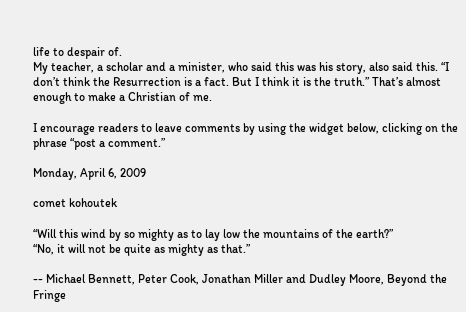life to despair of.
My teacher, a scholar and a minister, who said this was his story, also said this. “I don’t think the Resurrection is a fact. But I think it is the truth.” That’s almost enough to make a Christian of me.

I encourage readers to leave comments by using the widget below, clicking on the phrase “post a comment.”

Monday, April 6, 2009

comet kohoutek

“Will this wind by so mighty as to lay low the mountains of the earth?”
“No, it will not be quite as mighty as that.”

-- Michael Bennett, Peter Cook, Jonathan Miller and Dudley Moore, Beyond the Fringe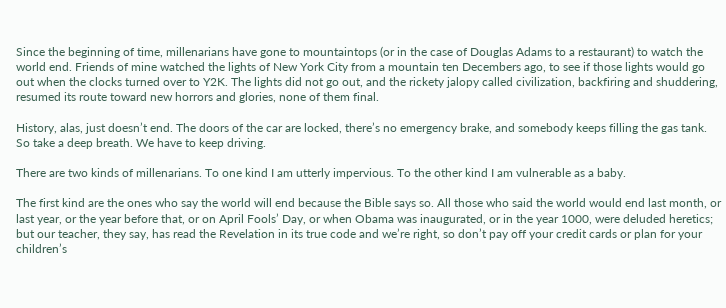Since the beginning of time, millenarians have gone to mountaintops (or in the case of Douglas Adams to a restaurant) to watch the world end. Friends of mine watched the lights of New York City from a mountain ten Decembers ago, to see if those lights would go out when the clocks turned over to Y2K. The lights did not go out, and the rickety jalopy called civilization, backfiring and shuddering, resumed its route toward new horrors and glories, none of them final.

History, alas, just doesn’t end. The doors of the car are locked, there’s no emergency brake, and somebody keeps filling the gas tank. So take a deep breath. We have to keep driving.

There are two kinds of millenarians. To one kind I am utterly impervious. To the other kind I am vulnerable as a baby.

The first kind are the ones who say the world will end because the Bible says so. All those who said the world would end last month, or last year, or the year before that, or on April Fools’ Day, or when Obama was inaugurated, or in the year 1000, were deluded heretics; but our teacher, they say, has read the Revelation in its true code and we’re right, so don’t pay off your credit cards or plan for your children’s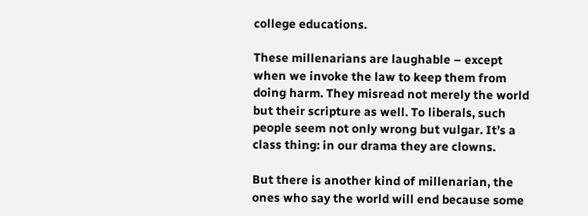college educations.

These millenarians are laughable – except when we invoke the law to keep them from doing harm. They misread not merely the world but their scripture as well. To liberals, such people seem not only wrong but vulgar. It’s a class thing: in our drama they are clowns.

But there is another kind of millenarian, the ones who say the world will end because some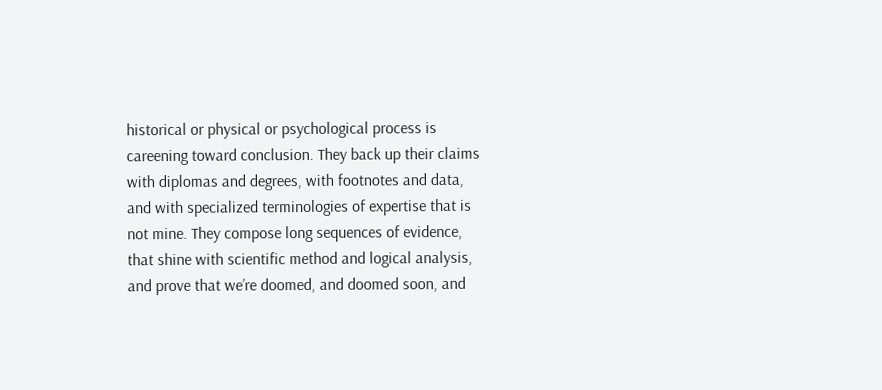historical or physical or psychological process is careening toward conclusion. They back up their claims with diplomas and degrees, with footnotes and data, and with specialized terminologies of expertise that is not mine. They compose long sequences of evidence, that shine with scientific method and logical analysis, and prove that we’re doomed, and doomed soon, and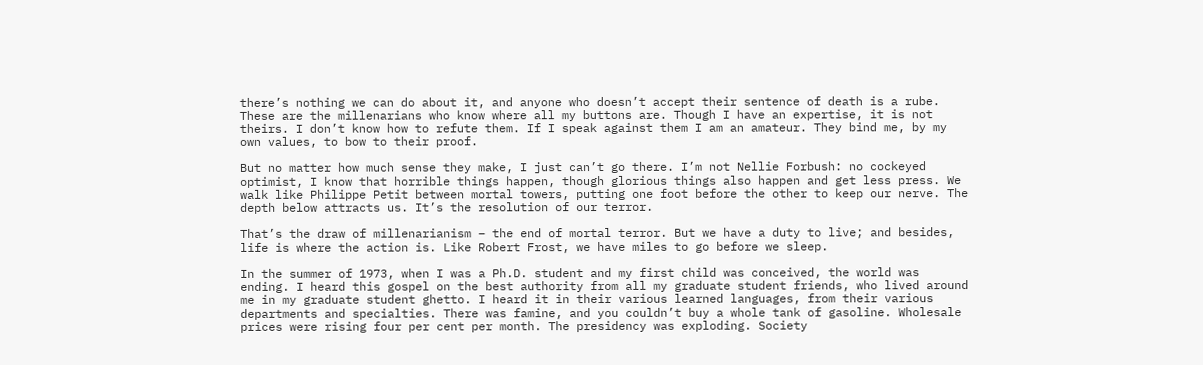there’s nothing we can do about it, and anyone who doesn’t accept their sentence of death is a rube. These are the millenarians who know where all my buttons are. Though I have an expertise, it is not theirs. I don’t know how to refute them. If I speak against them I am an amateur. They bind me, by my own values, to bow to their proof.

But no matter how much sense they make, I just can’t go there. I’m not Nellie Forbush: no cockeyed optimist, I know that horrible things happen, though glorious things also happen and get less press. We walk like Philippe Petit between mortal towers, putting one foot before the other to keep our nerve. The depth below attracts us. It’s the resolution of our terror.

That’s the draw of millenarianism – the end of mortal terror. But we have a duty to live; and besides, life is where the action is. Like Robert Frost, we have miles to go before we sleep.

In the summer of 1973, when I was a Ph.D. student and my first child was conceived, the world was ending. I heard this gospel on the best authority from all my graduate student friends, who lived around me in my graduate student ghetto. I heard it in their various learned languages, from their various departments and specialties. There was famine, and you couldn’t buy a whole tank of gasoline. Wholesale prices were rising four per cent per month. The presidency was exploding. Society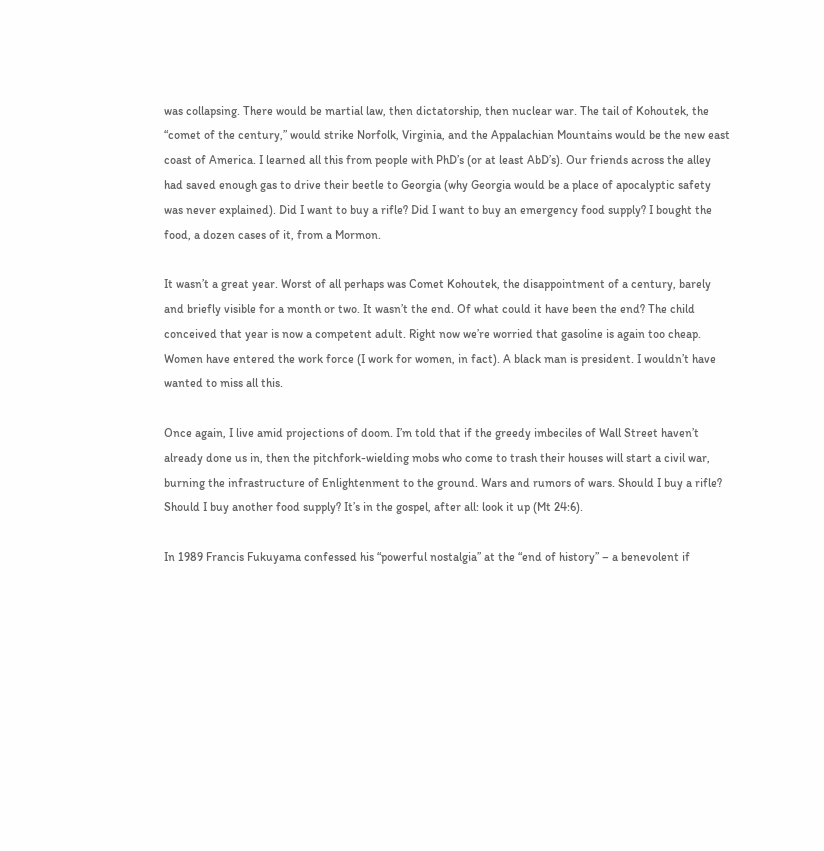was collapsing. There would be martial law, then dictatorship, then nuclear war. The tail of Kohoutek, the “comet of the century,” would strike Norfolk, Virginia, and the Appalachian Mountains would be the new east coast of America. I learned all this from people with PhD’s (or at least AbD’s). Our friends across the alley had saved enough gas to drive their beetle to Georgia (why Georgia would be a place of apocalyptic safety was never explained). Did I want to buy a rifle? Did I want to buy an emergency food supply? I bought the food, a dozen cases of it, from a Mormon.

It wasn’t a great year. Worst of all perhaps was Comet Kohoutek, the disappointment of a century, barely and briefly visible for a month or two. It wasn’t the end. Of what could it have been the end? The child conceived that year is now a competent adult. Right now we’re worried that gasoline is again too cheap. Women have entered the work force (I work for women, in fact). A black man is president. I wouldn’t have wanted to miss all this.

Once again, I live amid projections of doom. I’m told that if the greedy imbeciles of Wall Street haven’t already done us in, then the pitchfork-wielding mobs who come to trash their houses will start a civil war, burning the infrastructure of Enlightenment to the ground. Wars and rumors of wars. Should I buy a rifle? Should I buy another food supply? It’s in the gospel, after all: look it up (Mt 24:6).

In 1989 Francis Fukuyama confessed his “powerful nostalgia” at the “end of history” – a benevolent if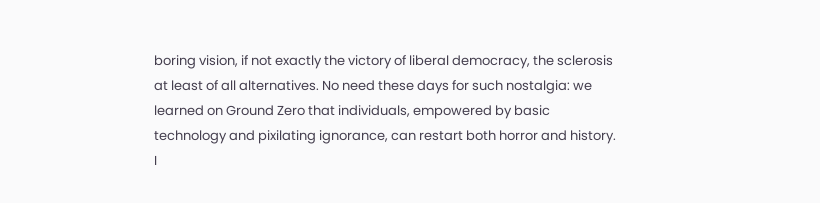boring vision, if not exactly the victory of liberal democracy, the sclerosis at least of all alternatives. No need these days for such nostalgia: we learned on Ground Zero that individuals, empowered by basic technology and pixilating ignorance, can restart both horror and history. I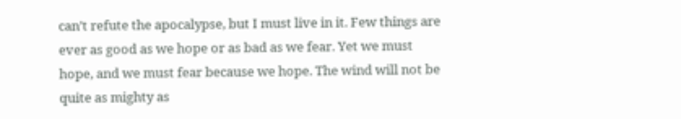can’t refute the apocalypse, but I must live in it. Few things are ever as good as we hope or as bad as we fear. Yet we must hope, and we must fear because we hope. The wind will not be quite as mighty as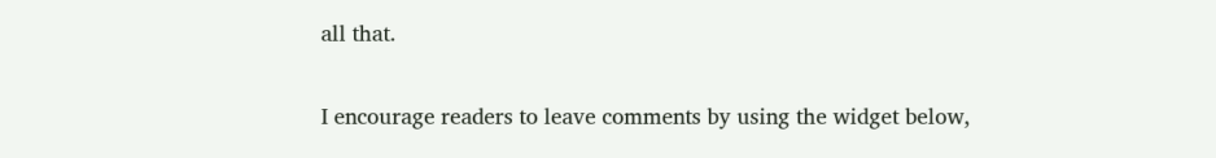all that.

I encourage readers to leave comments by using the widget below,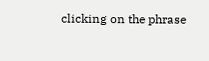clicking on the phrase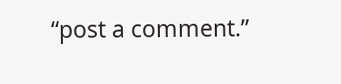“post a comment.”